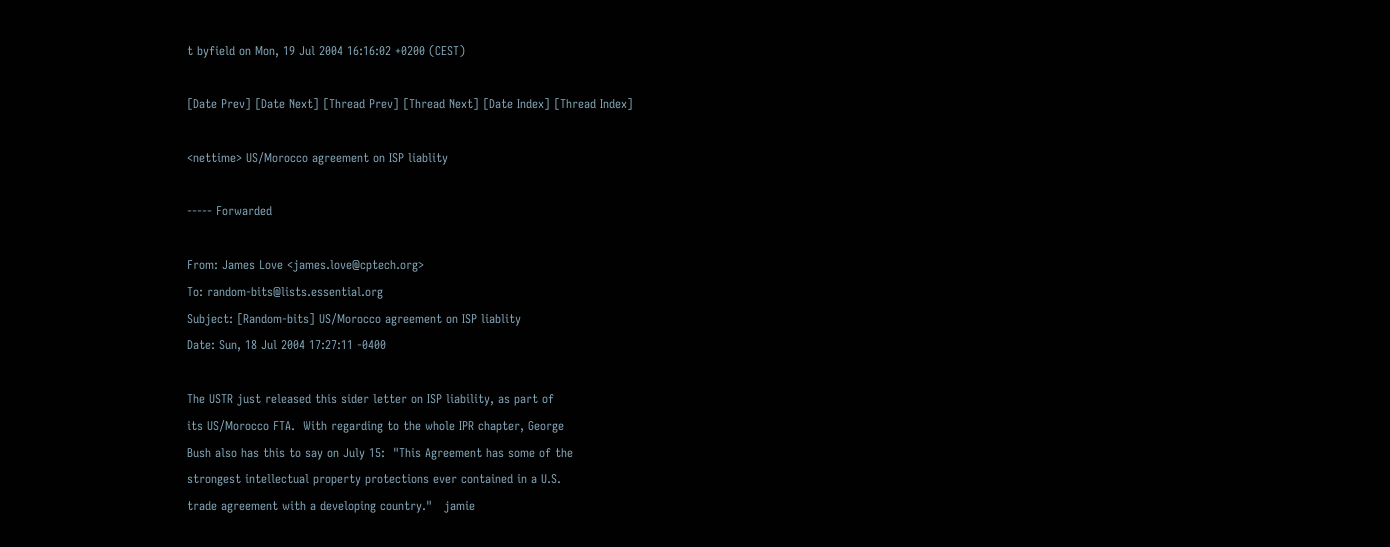t byfield on Mon, 19 Jul 2004 16:16:02 +0200 (CEST)

[Date Prev] [Date Next] [Thread Prev] [Thread Next] [Date Index] [Thread Index]

<nettime> US/Morocco agreement on ISP liablity

----- Forwarded

From: James Love <james.love@cptech.org>
To: random-bits@lists.essential.org
Subject: [Random-bits] US/Morocco agreement on ISP liablity
Date: Sun, 18 Jul 2004 17:27:11 -0400

The USTR just released this sider letter on ISP liability, as part of
its US/Morocco FTA.  With regarding to the whole IPR chapter, George
Bush also has this to say on July 15:  "This Agreement has some of the
strongest intellectual property protections ever contained in a U.S.
trade agreement with a developing country."   jamie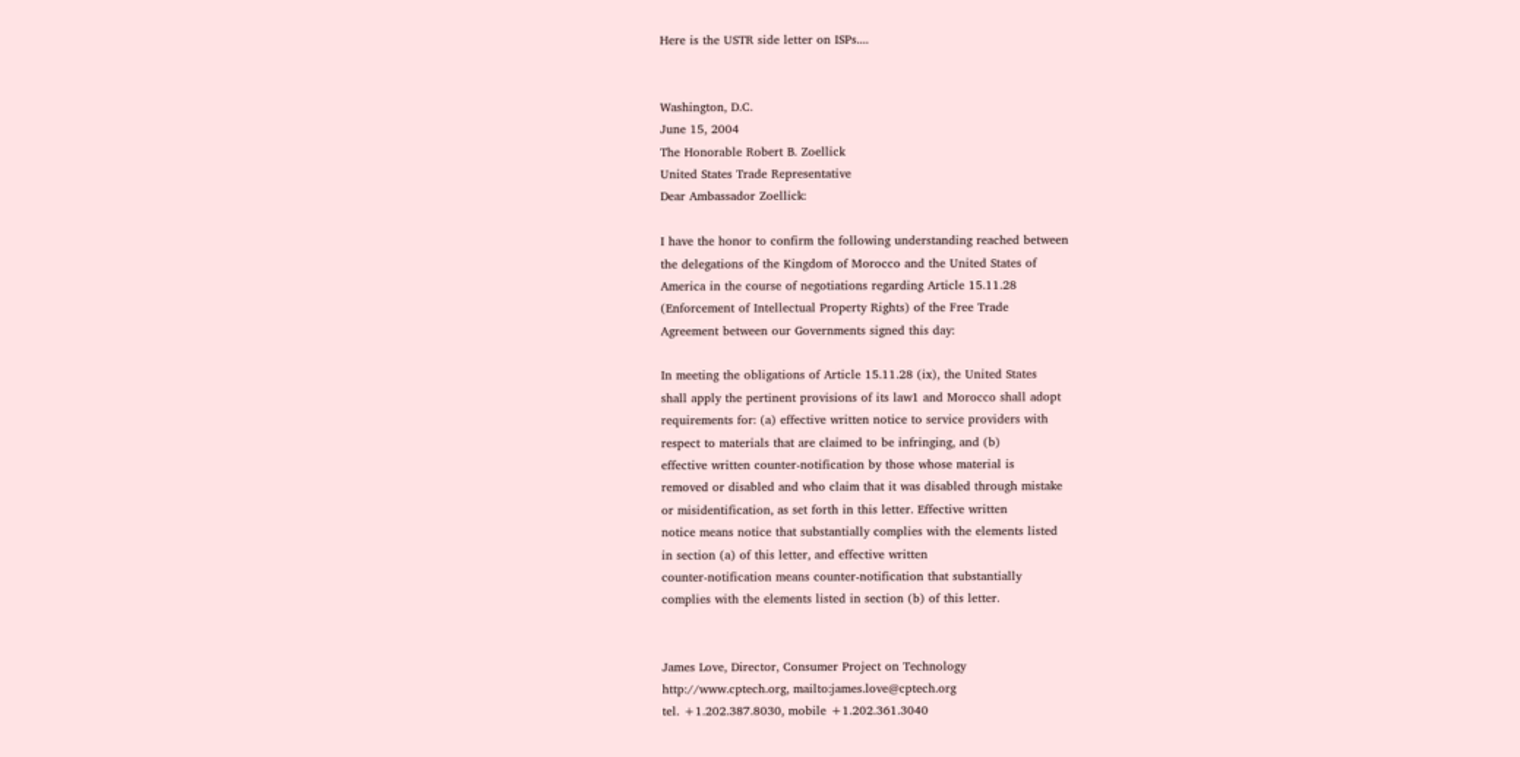Here is the USTR side letter on ISPs....


Washington, D.C.
June 15, 2004
The Honorable Robert B. Zoellick
United States Trade Representative
Dear Ambassador Zoellick:

I have the honor to confirm the following understanding reached between
the delegations of the Kingdom of Morocco and the United States of
America in the course of negotiations regarding Article 15.11.28
(Enforcement of Intellectual Property Rights) of the Free Trade
Agreement between our Governments signed this day:

In meeting the obligations of Article 15.11.28 (ix), the United States
shall apply the pertinent provisions of its law1 and Morocco shall adopt
requirements for: (a) effective written notice to service providers with
respect to materials that are claimed to be infringing, and (b)
effective written counter-notification by those whose material is
removed or disabled and who claim that it was disabled through mistake
or misidentification, as set forth in this letter. Effective written
notice means notice that substantially complies with the elements listed
in section (a) of this letter, and effective written
counter-notification means counter-notification that substantially
complies with the elements listed in section (b) of this letter.


James Love, Director, Consumer Project on Technology
http://www.cptech.org, mailto:james.love@cptech.org
tel. +1.202.387.8030, mobile +1.202.361.3040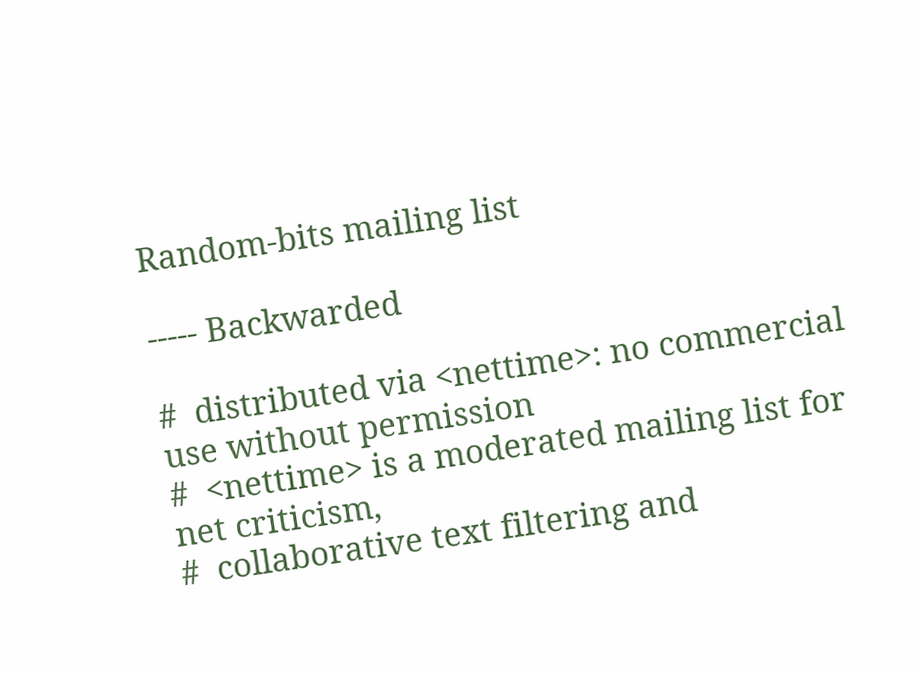Random-bits mailing list

----- Backwarded

#  distributed via <nettime>: no commercial use without permission
#  <nettime> is a moderated mailing list for net criticism,
#  collaborative text filtering and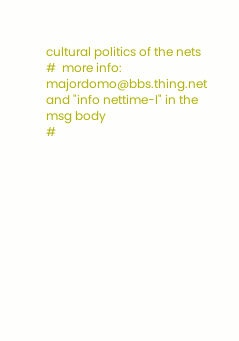cultural politics of the nets
#  more info: majordomo@bbs.thing.net and "info nettime-l" in the msg body
#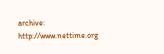archive: http://www.nettime.org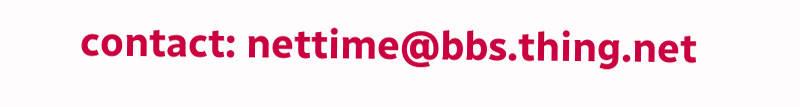contact: nettime@bbs.thing.net